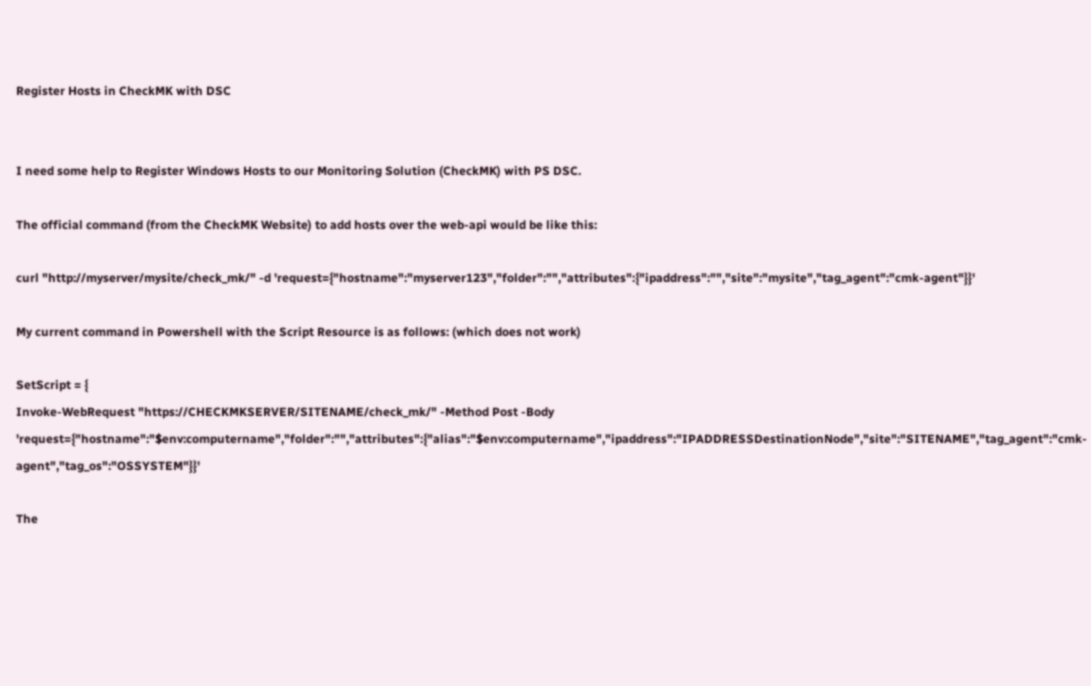Register Hosts in CheckMK with DSC


I need some help to Register Windows Hosts to our Monitoring Solution (CheckMK) with PS DSC.

The official command (from the CheckMK Website) to add hosts over the web-api would be like this:

curl "http://myserver/mysite/check_mk/" -d 'request={"hostname":"myserver123","folder":"","attributes":{"ipaddress":"","site":"mysite","tag_agent":"cmk-agent"}}'

My current command in Powershell with the Script Resource is as follows: (which does not work)

SetScript = {
Invoke-WebRequest "https://CHECKMKSERVER/SITENAME/check_mk/" -Method Post -Body 'request={"hostname":"$env:computername","folder":"","attributes":{"alias":"$env:computername","ipaddress":"IPADDRESSDestinationNode","site":"SITENAME","tag_agent":"cmk-agent","tag_os":"OSSYSTEM"}}'

The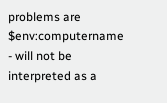problems are
$env:computername - will not be interpreted as a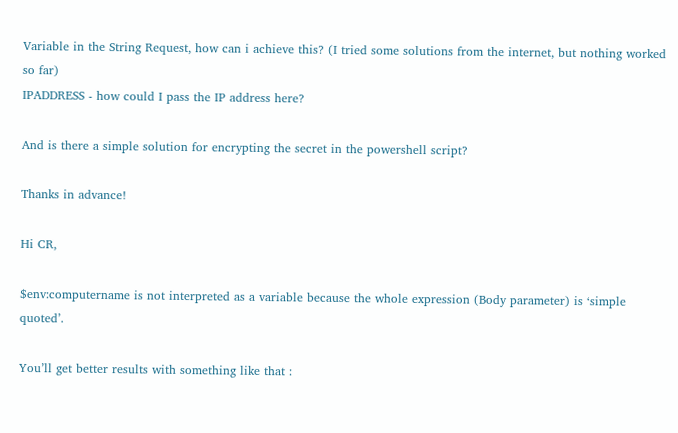Variable in the String Request, how can i achieve this? (I tried some solutions from the internet, but nothing worked so far)
IPADDRESS - how could I pass the IP address here?

And is there a simple solution for encrypting the secret in the powershell script?

Thanks in advance!

Hi CR,

$env:computername is not interpreted as a variable because the whole expression (Body parameter) is ‘simple quoted’.

You’ll get better results with something like that :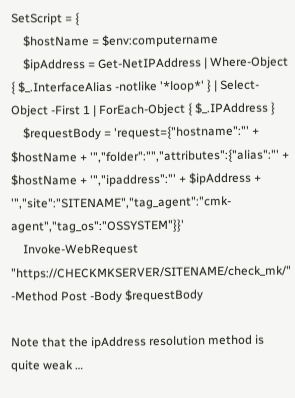SetScript = {
    $hostName = $env:computername
    $ipAddress = Get-NetIPAddress | Where-Object { $_.InterfaceAlias -notlike '*loop*' } | Select-Object -First 1 | ForEach-Object { $_.IPAddress }
    $requestBody = 'request={"hostname":"' + $hostName + '","folder":"","attributes":{"alias":"' + $hostName + '","ipaddress":"' + $ipAddress + '","site":"SITENAME","tag_agent":"cmk-agent","tag_os":"OSSYSTEM"}}'
    Invoke-WebRequest "https://CHECKMKSERVER/SITENAME/check_mk/" -Method Post -Body $requestBody

Note that the ipAddress resolution method is quite weak …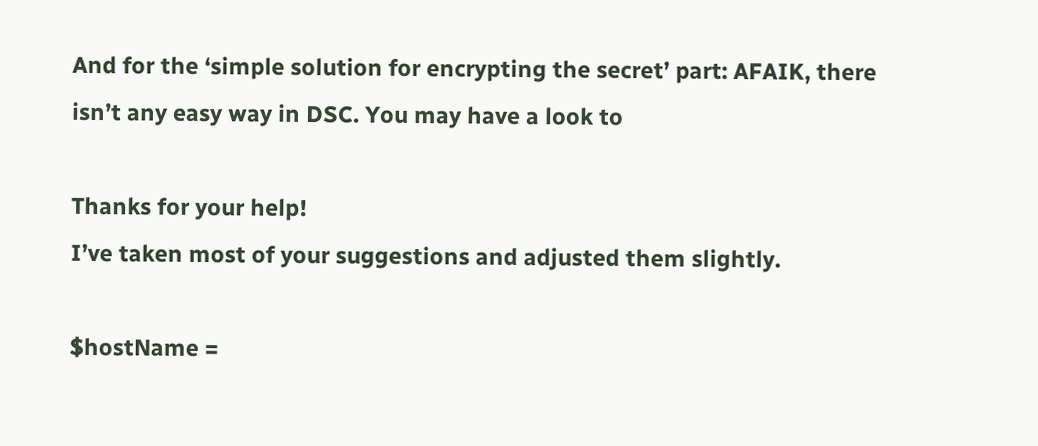And for the ‘simple solution for encrypting the secret’ part: AFAIK, there isn’t any easy way in DSC. You may have a look to

Thanks for your help!
I’ve taken most of your suggestions and adjusted them slightly.

$hostName =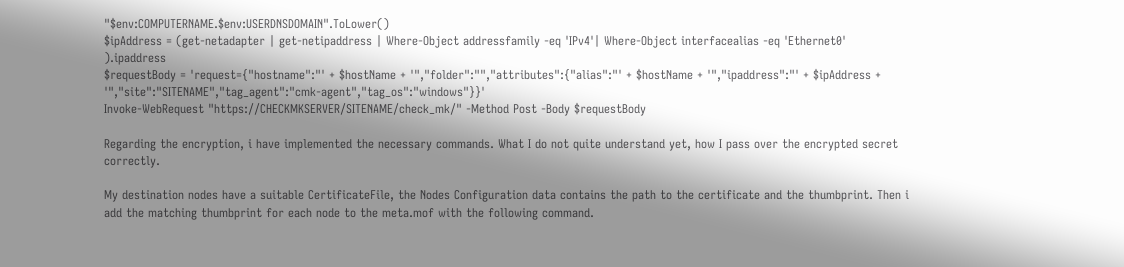"$env:COMPUTERNAME.$env:USERDNSDOMAIN".ToLower()
$ipAddress = (get-netadapter | get-netipaddress | Where-Object addressfamily -eq 'IPv4'| Where-Object interfacealias -eq 'Ethernet0' ).ipaddress
$requestBody = 'request={"hostname":"' + $hostName + '","folder":"","attributes":{"alias":"' + $hostName + '","ipaddress":"' + $ipAddress + '","site":"SITENAME","tag_agent":"cmk-agent","tag_os":"windows"}}'
Invoke-WebRequest "https://CHECKMKSERVER/SITENAME/check_mk/" -Method Post -Body $requestBody

Regarding the encryption, i have implemented the necessary commands. What I do not quite understand yet, how I pass over the encrypted secret correctly.

My destination nodes have a suitable CertificateFile, the Nodes Configuration data contains the path to the certificate and the thumbprint. Then i add the matching thumbprint for each node to the meta.mof with the following command.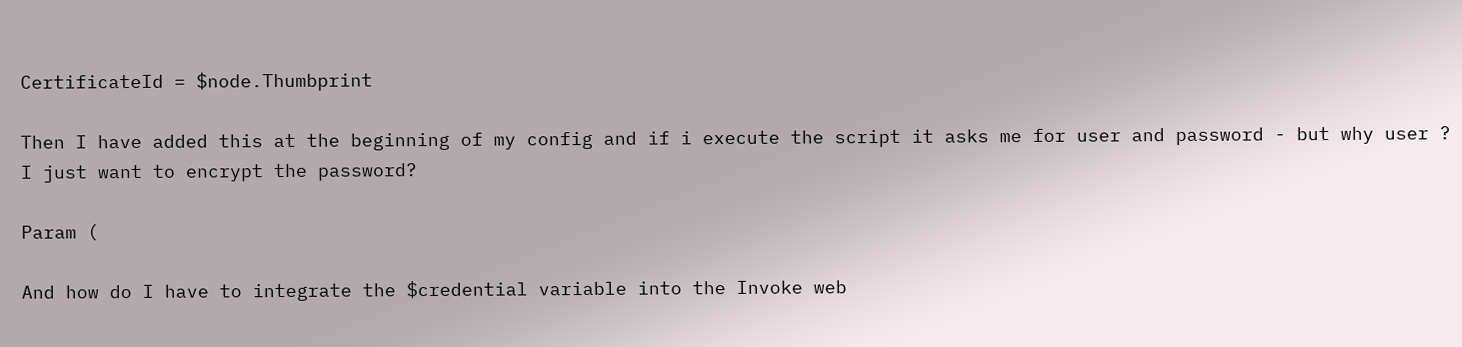CertificateId = $node.Thumbprint

Then I have added this at the beginning of my config and if i execute the script it asks me for user and password - but why user ? I just want to encrypt the password?

Param (

And how do I have to integrate the $credential variable into the Invoke web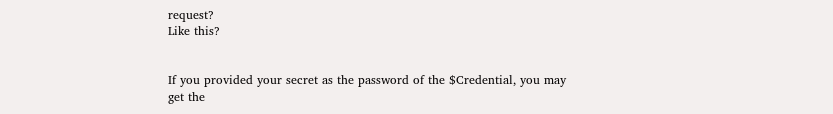request?
Like this?


If you provided your secret as the password of the $Credential, you may get the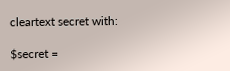cleartext secret with:

$secret =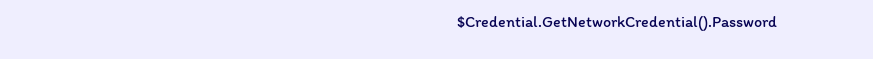$Credential.GetNetworkCredential().Password